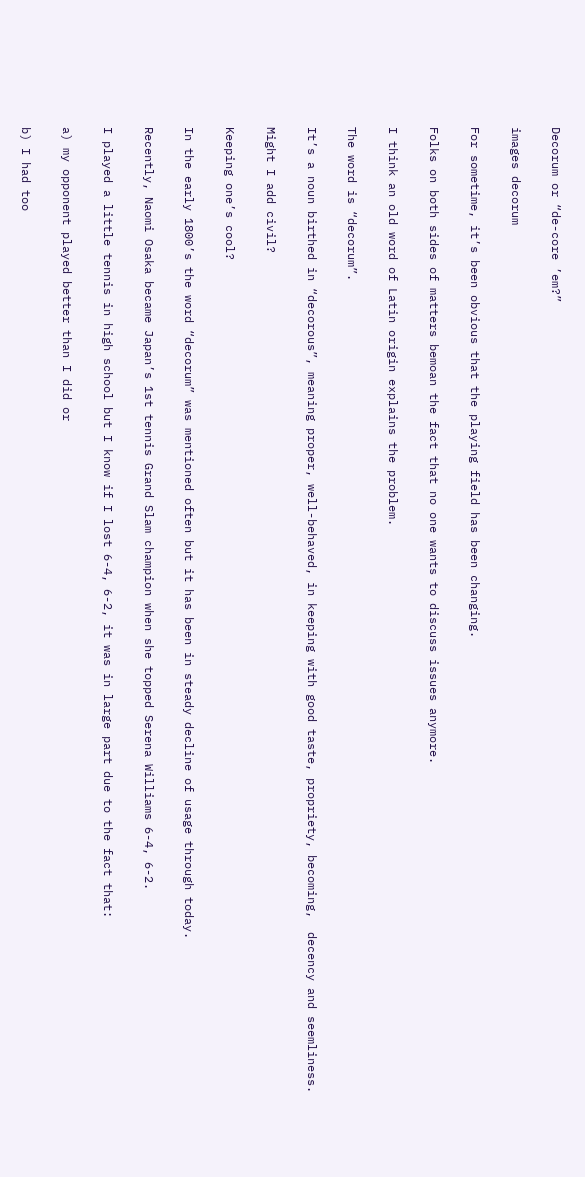Decorum or “de-core ’em?”

images decorum

For sometime, it’s been obvious that the playing field has been changing.

Folks on both sides of matters bemoan the fact that no one wants to discuss issues anymore.

I think an old word of Latin origin explains the problem.

The word is “decorum”.

It’s a noun birthed in “decorous”, meaning proper, well-behaved, in keeping with good taste, propriety, becoming,  decency and seemliness.

Might I add civil?

Keeping one’s cool?

In the early 1800’s the word “decorum” was mentioned often but it has been in steady decline of usage through today.

Recently, Naomi Osaka became Japan’s 1st tennis Grand Slam champion when she topped Serena Williams 6-4, 6-2.

I played a little tennis in high school but I know if I lost 6-4, 6-2, it was in large part due to the fact that:

a) my opponent played better than I did or

b) I had too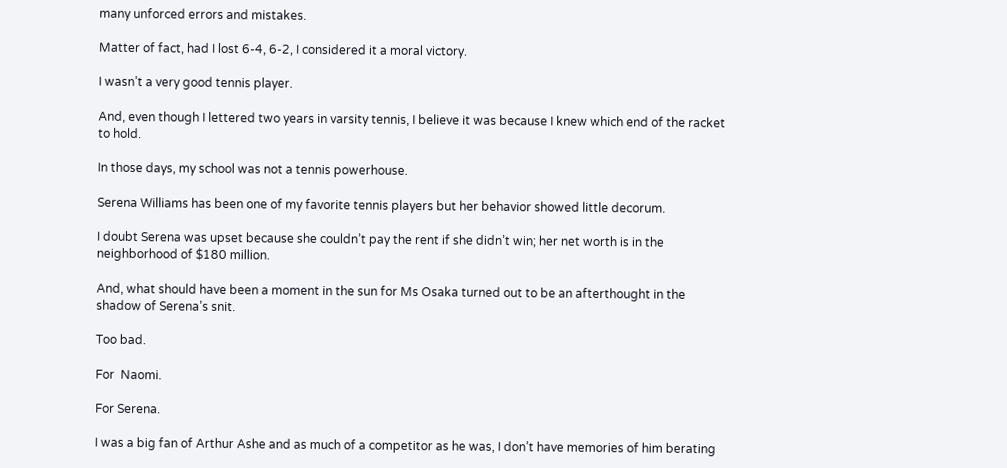many unforced errors and mistakes.

Matter of fact, had I lost 6-4, 6-2, I considered it a moral victory.

I wasn’t a very good tennis player.

And, even though I lettered two years in varsity tennis, I believe it was because I knew which end of the racket to hold.

In those days, my school was not a tennis powerhouse.

Serena Williams has been one of my favorite tennis players but her behavior showed little decorum.

I doubt Serena was upset because she couldn’t pay the rent if she didn’t win; her net worth is in the neighborhood of $180 million.

And, what should have been a moment in the sun for Ms Osaka turned out to be an afterthought in the shadow of Serena’s snit.

Too bad.

For  Naomi.

For Serena.

I was a big fan of Arthur Ashe and as much of a competitor as he was, I don’t have memories of him berating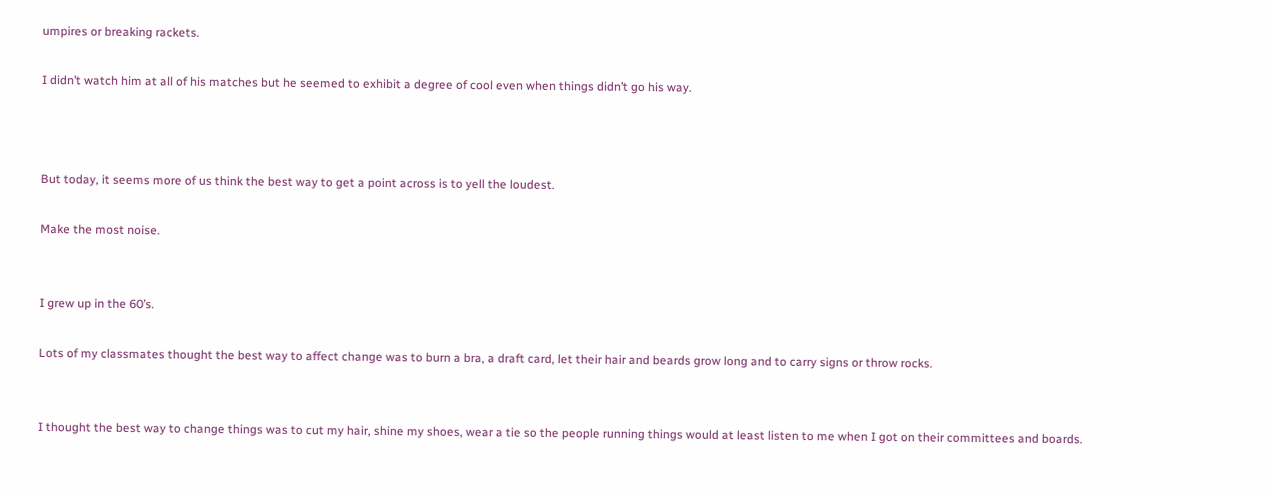umpires or breaking rackets.

I didn’t watch him at all of his matches but he seemed to exhibit a degree of cool even when things didn’t go his way.



But today, it seems more of us think the best way to get a point across is to yell the loudest.

Make the most noise.


I grew up in the 60’s.

Lots of my classmates thought the best way to affect change was to burn a bra, a draft card, let their hair and beards grow long and to carry signs or throw rocks.


I thought the best way to change things was to cut my hair, shine my shoes, wear a tie so the people running things would at least listen to me when I got on their committees and boards.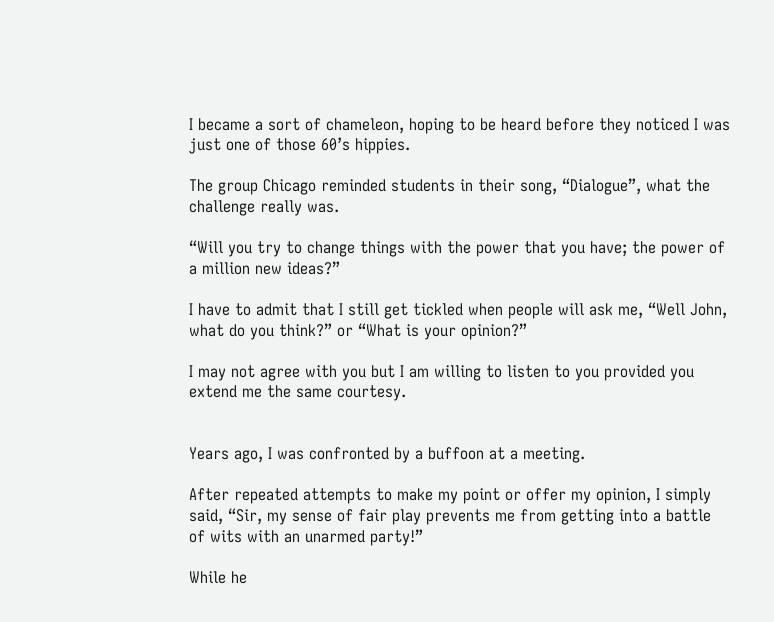I became a sort of chameleon, hoping to be heard before they noticed I was just one of those 60’s hippies.

The group Chicago reminded students in their song, “Dialogue”, what the challenge really was.

“Will you try to change things with the power that you have; the power of a million new ideas?”

I have to admit that I still get tickled when people will ask me, “Well John, what do you think?” or “What is your opinion?”

I may not agree with you but I am willing to listen to you provided you extend me the same courtesy.


Years ago, I was confronted by a buffoon at a meeting.

After repeated attempts to make my point or offer my opinion, I simply said, “Sir, my sense of fair play prevents me from getting into a battle of wits with an unarmed party!”

While he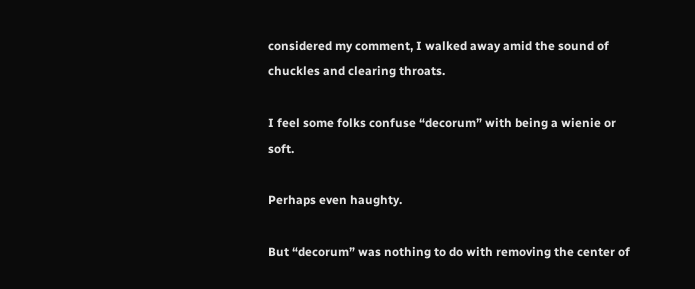considered my comment, I walked away amid the sound of chuckles and clearing throats.

I feel some folks confuse “decorum” with being a wienie or soft.

Perhaps even haughty.

But “decorum” was nothing to do with removing the center of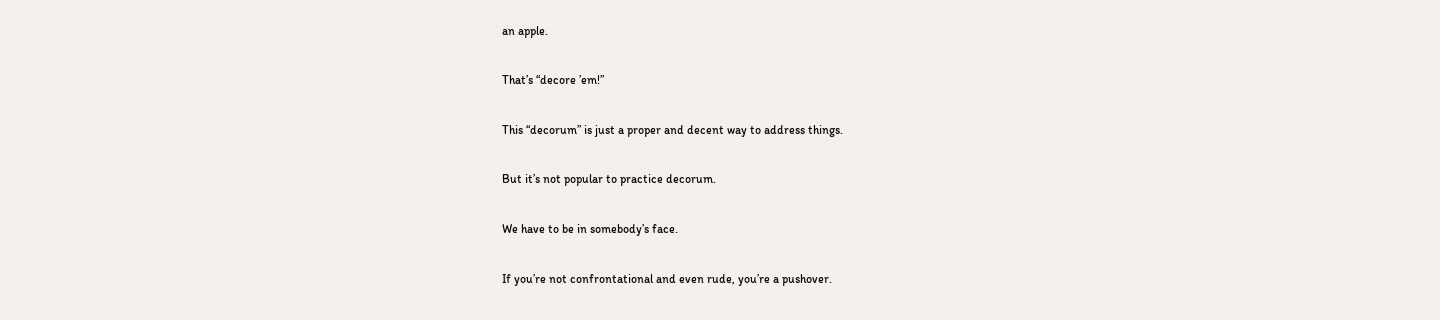an apple.

That’s “decore ’em!”

This “decorum” is just a proper and decent way to address things.

But it’s not popular to practice decorum.

We have to be in somebody’s face.

If you’re not confrontational and even rude, you’re a pushover.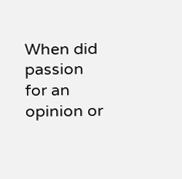When did passion for an opinion or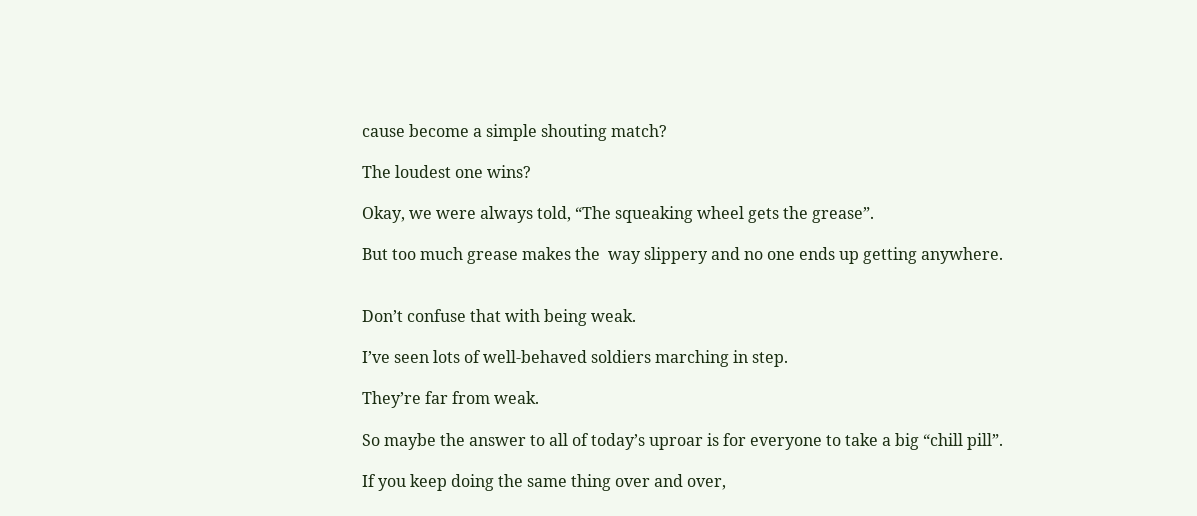cause become a simple shouting match?

The loudest one wins?

Okay, we were always told, “The squeaking wheel gets the grease”.

But too much grease makes the  way slippery and no one ends up getting anywhere.


Don’t confuse that with being weak.

I’ve seen lots of well-behaved soldiers marching in step.

They’re far from weak.

So maybe the answer to all of today’s uproar is for everyone to take a big “chill pill”.

If you keep doing the same thing over and over,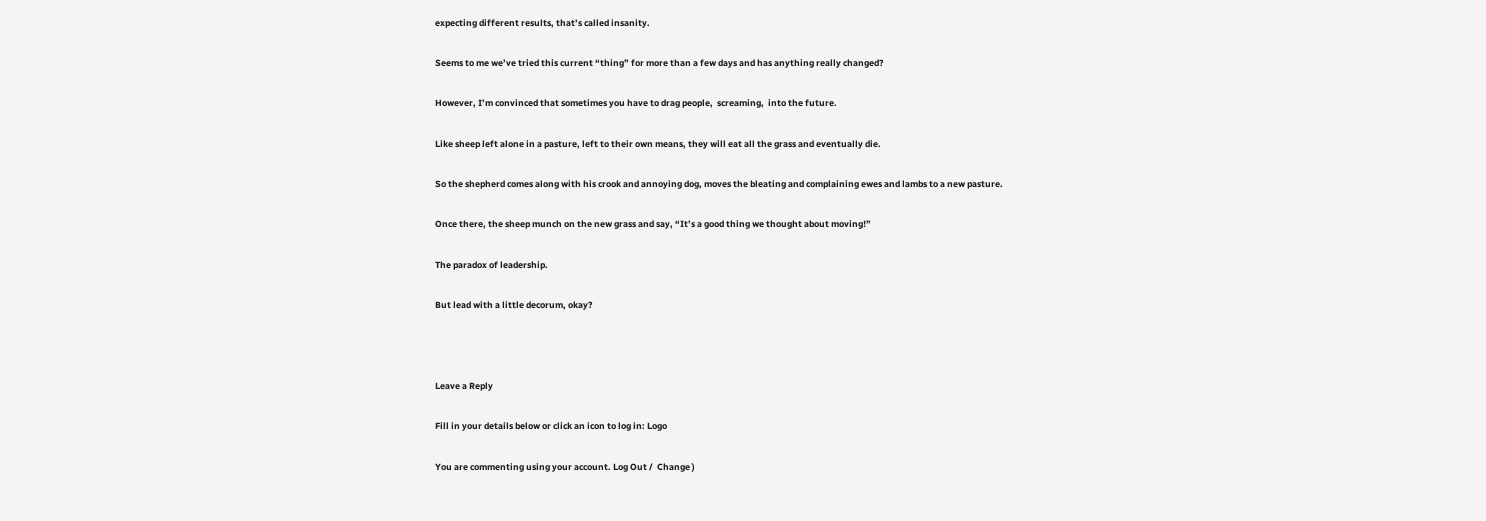expecting different results, that’s called insanity.

Seems to me we’ve tried this current “thing” for more than a few days and has anything really changed?

However, I’m convinced that sometimes you have to drag people,  screaming,  into the future.

Like sheep left alone in a pasture, left to their own means, they will eat all the grass and eventually die.

So the shepherd comes along with his crook and annoying dog, moves the bleating and complaining ewes and lambs to a new pasture.

Once there, the sheep munch on the new grass and say, “It’s a good thing we thought about moving!”

The paradox of leadership.

But lead with a little decorum, okay?



Leave a Reply

Fill in your details below or click an icon to log in: Logo

You are commenting using your account. Log Out /  Change )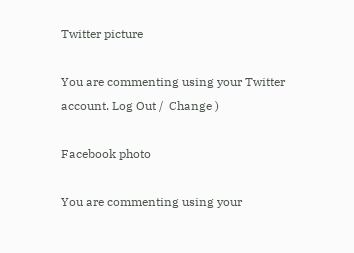Twitter picture

You are commenting using your Twitter account. Log Out /  Change )

Facebook photo

You are commenting using your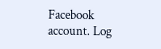Facebook account. Log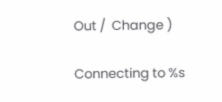Out /  Change )

Connecting to %s